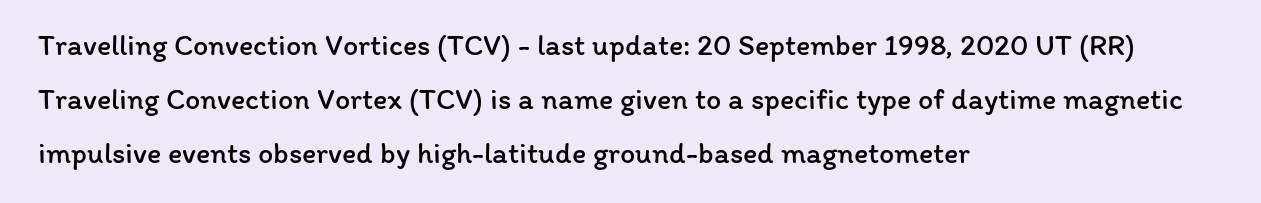Travelling Convection Vortices (TCV) - last update: 20 September 1998, 2020 UT (RR)
Traveling Convection Vortex (TCV) is a name given to a specific type of daytime magnetic impulsive events observed by high-latitude ground-based magnetometer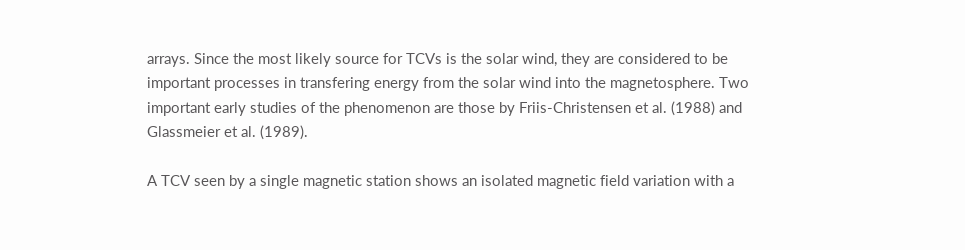arrays. Since the most likely source for TCVs is the solar wind, they are considered to be important processes in transfering energy from the solar wind into the magnetosphere. Two important early studies of the phenomenon are those by Friis-Christensen et al. (1988) and Glassmeier et al. (1989).

A TCV seen by a single magnetic station shows an isolated magnetic field variation with a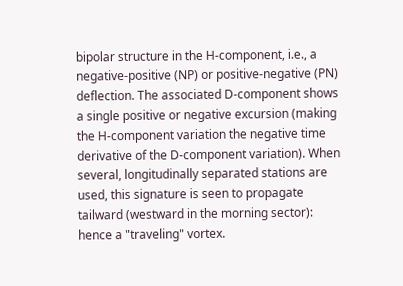bipolar structure in the H-component, i.e., a negative-positive (NP) or positive-negative (PN) deflection. The associated D-component shows a single positive or negative excursion (making the H-component variation the negative time derivative of the D-component variation). When several, longitudinally separated stations are used, this signature is seen to propagate tailward (westward in the morning sector): hence a "traveling" vortex.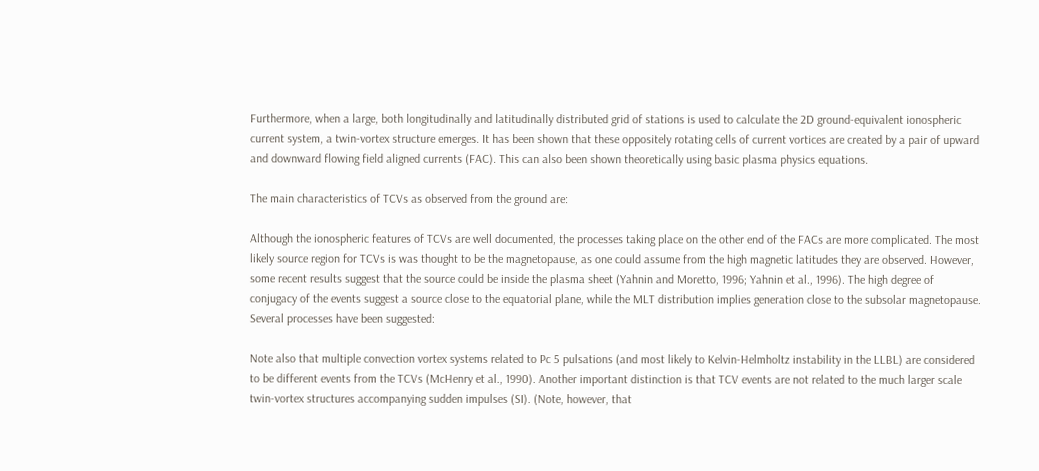Furthermore, when a large, both longitudinally and latitudinally distributed grid of stations is used to calculate the 2D ground-equivalent ionospheric current system, a twin-vortex structure emerges. It has been shown that these oppositely rotating cells of current vortices are created by a pair of upward and downward flowing field aligned currents (FAC). This can also been shown theoretically using basic plasma physics equations.

The main characteristics of TCVs as observed from the ground are:

Although the ionospheric features of TCVs are well documented, the processes taking place on the other end of the FACs are more complicated. The most likely source region for TCVs is was thought to be the magnetopause, as one could assume from the high magnetic latitudes they are observed. However, some recent results suggest that the source could be inside the plasma sheet (Yahnin and Moretto, 1996; Yahnin et al., 1996). The high degree of conjugacy of the events suggest a source close to the equatorial plane, while the MLT distribution implies generation close to the subsolar magnetopause. Several processes have been suggested:

Note also that multiple convection vortex systems related to Pc 5 pulsations (and most likely to Kelvin-Helmholtz instability in the LLBL) are considered to be different events from the TCVs (McHenry et al., 1990). Another important distinction is that TCV events are not related to the much larger scale twin-vortex structures accompanying sudden impulses (SI). (Note, however, that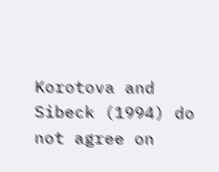Korotova and Sibeck (1994) do not agree on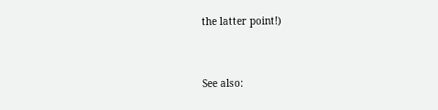the latter point!)


See also: